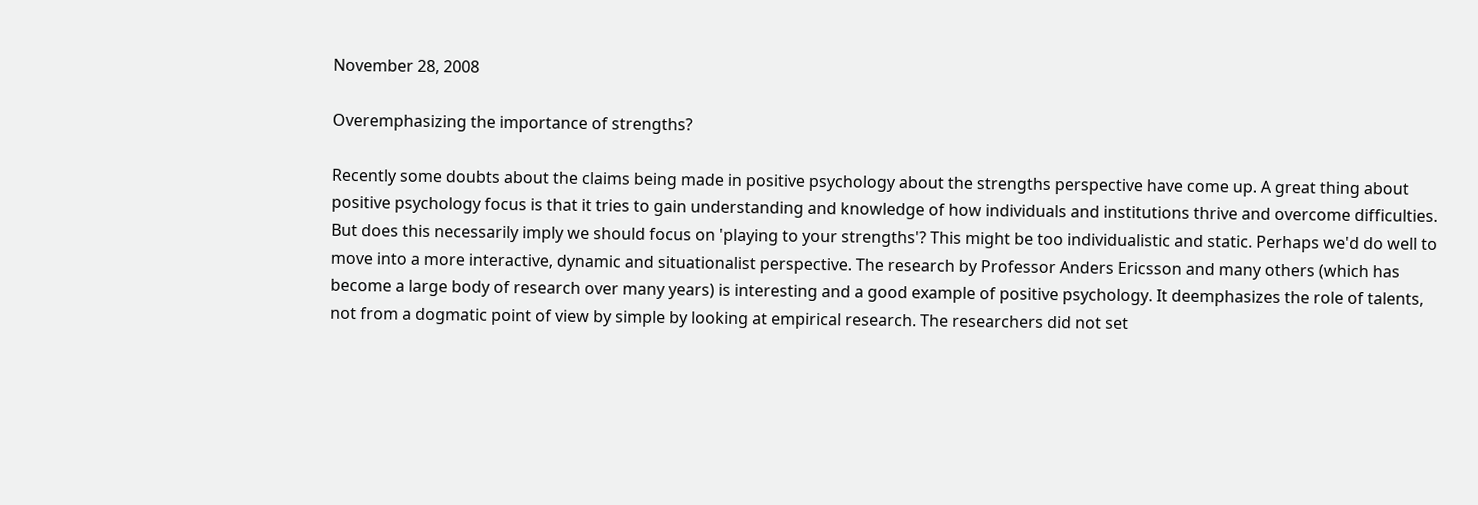November 28, 2008

Overemphasizing the importance of strengths?

Recently some doubts about the claims being made in positive psychology about the strengths perspective have come up. A great thing about positive psychology focus is that it tries to gain understanding and knowledge of how individuals and institutions thrive and overcome difficulties. But does this necessarily imply we should focus on 'playing to your strengths'? This might be too individualistic and static. Perhaps we'd do well to move into a more interactive, dynamic and situationalist perspective. The research by Professor Anders Ericsson and many others (which has become a large body of research over many years) is interesting and a good example of positive psychology. It deemphasizes the role of talents, not from a dogmatic point of view by simple by looking at empirical research. The researchers did not set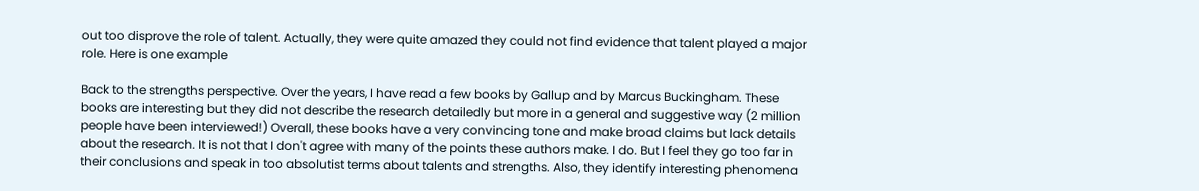out too disprove the role of talent. Actually, they were quite amazed they could not find evidence that talent played a major role. Here is one example

Back to the strengths perspective. Over the years, I have read a few books by Gallup and by Marcus Buckingham. These books are interesting but they did not describe the research detailedly but more in a general and suggestive way (2 million people have been interviewed!) Overall, these books have a very convincing tone and make broad claims but lack details about the research. It is not that I don't agree with many of the points these authors make. I do. But I feel they go too far in their conclusions and speak in too absolutist terms about talents and strengths. Also, they identify interesting phenomena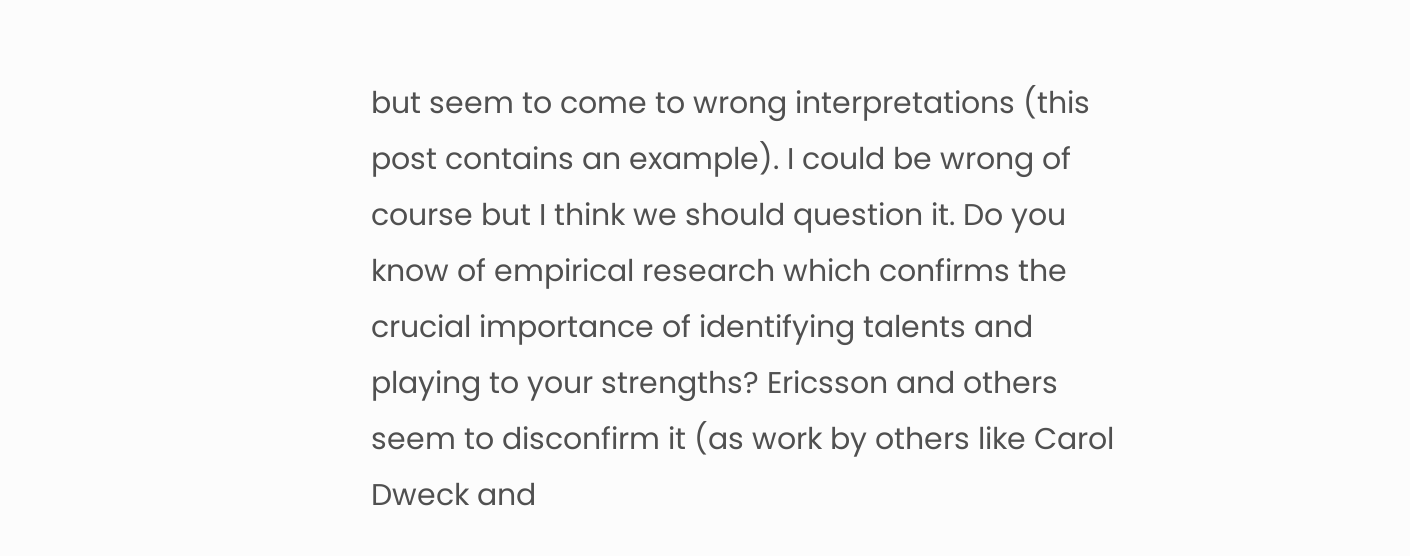but seem to come to wrong interpretations (this post contains an example). I could be wrong of course but I think we should question it. Do you know of empirical research which confirms the crucial importance of identifying talents and playing to your strengths? Ericsson and others seem to disconfirm it (as work by others like Carol Dweck and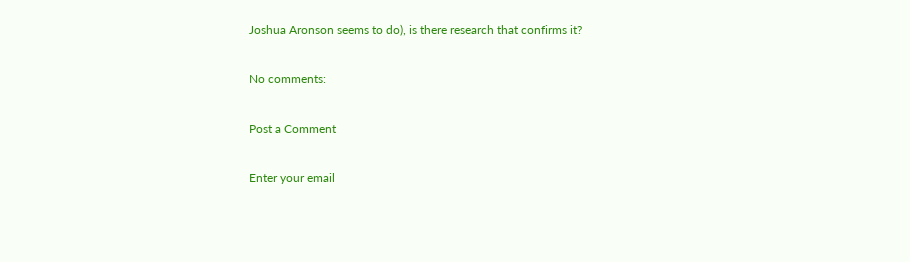Joshua Aronson seems to do), is there research that confirms it?

No comments:

Post a Comment

Enter your email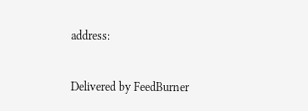address:

Delivered by FeedBurner